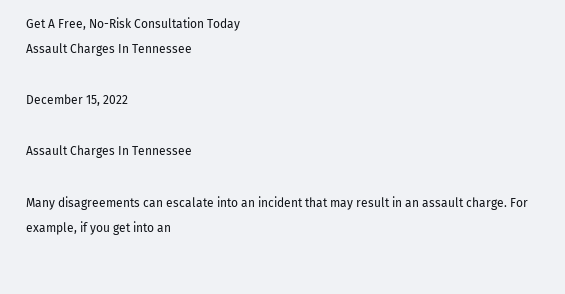Get A Free, No-Risk Consultation Today
Assault Charges In Tennessee

December 15, 2022

Assault Charges In Tennessee

Many disagreements can escalate into an incident that may result in an assault charge. For example, if you get into an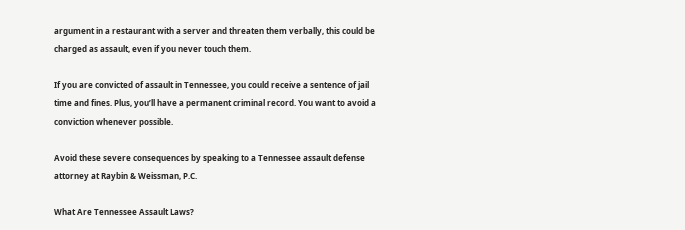argument in a restaurant with a server and threaten them verbally, this could be charged as assault, even if you never touch them.

If you are convicted of assault in Tennessee, you could receive a sentence of jail time and fines. Plus, you’ll have a permanent criminal record. You want to avoid a conviction whenever possible.

Avoid these severe consequences by speaking to a Tennessee assault defense attorney at Raybin & Weissman, P.C.

What Are Tennessee Assault Laws?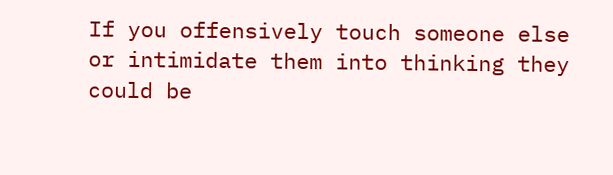If you offensively touch someone else or intimidate them into thinking they could be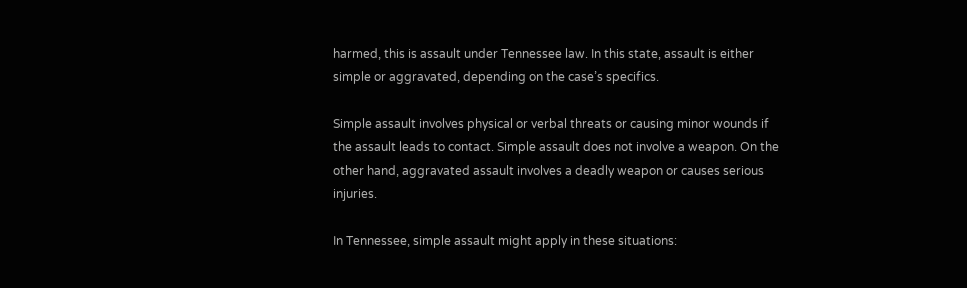harmed, this is assault under Tennessee law. In this state, assault is either simple or aggravated, depending on the case’s specifics.

Simple assault involves physical or verbal threats or causing minor wounds if the assault leads to contact. Simple assault does not involve a weapon. On the other hand, aggravated assault involves a deadly weapon or causes serious injuries.

In Tennessee, simple assault might apply in these situations: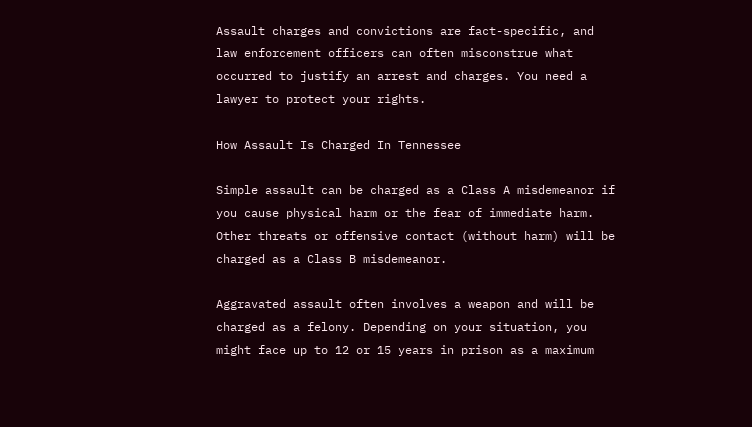Assault charges and convictions are fact-specific, and law enforcement officers can often misconstrue what occurred to justify an arrest and charges. You need a lawyer to protect your rights.

How Assault Is Charged In Tennessee

Simple assault can be charged as a Class A misdemeanor if you cause physical harm or the fear of immediate harm. Other threats or offensive contact (without harm) will be charged as a Class B misdemeanor.

Aggravated assault often involves a weapon and will be charged as a felony. Depending on your situation, you might face up to 12 or 15 years in prison as a maximum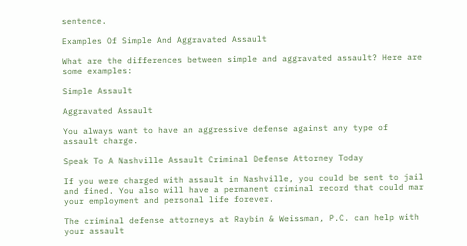sentence.

Examples Of Simple And Aggravated Assault

What are the differences between simple and aggravated assault? Here are some examples:

Simple Assault

Aggravated Assault

You always want to have an aggressive defense against any type of assault charge.

Speak To A Nashville Assault Criminal Defense Attorney Today

If you were charged with assault in Nashville, you could be sent to jail and fined. You also will have a permanent criminal record that could mar your employment and personal life forever.

The criminal defense attorneys at Raybin & Weissman, P.C. can help with your assault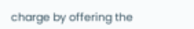charge by offering the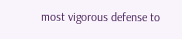most vigorous defense to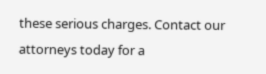these serious charges. Contact our attorneys today for a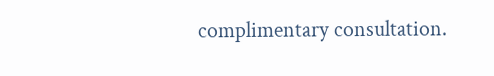complimentary consultation.